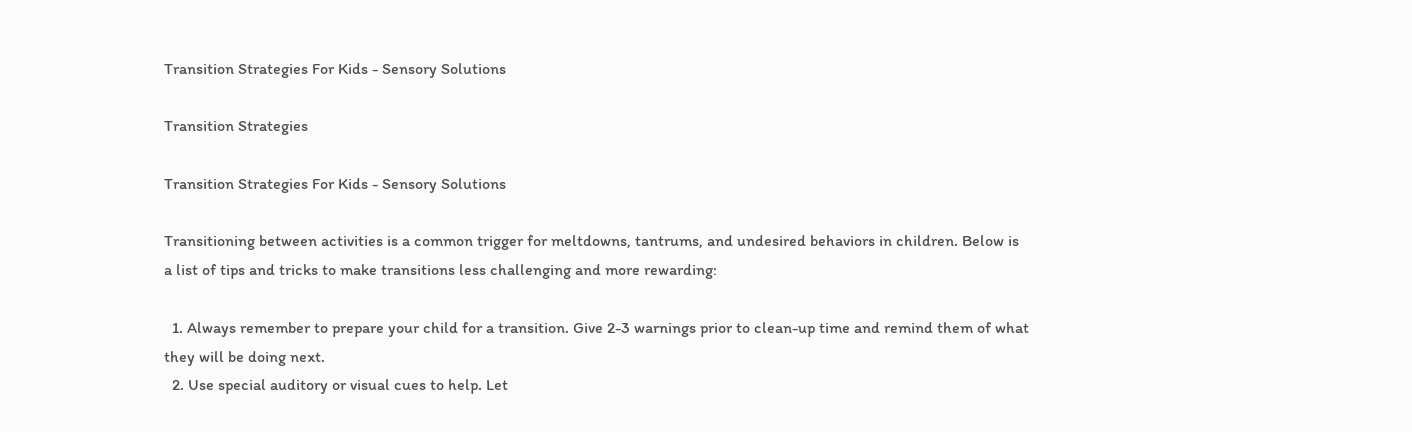Transition Strategies For Kids - Sensory Solutions

Transition Strategies

Transition Strategies For Kids - Sensory Solutions

Transitioning between activities is a common trigger for meltdowns, tantrums, and undesired behaviors in children. Below is a list of tips and tricks to make transitions less challenging and more rewarding:

  1. Always remember to prepare your child for a transition. Give 2-3 warnings prior to clean-up time and remind them of what they will be doing next.
  2. Use special auditory or visual cues to help. Let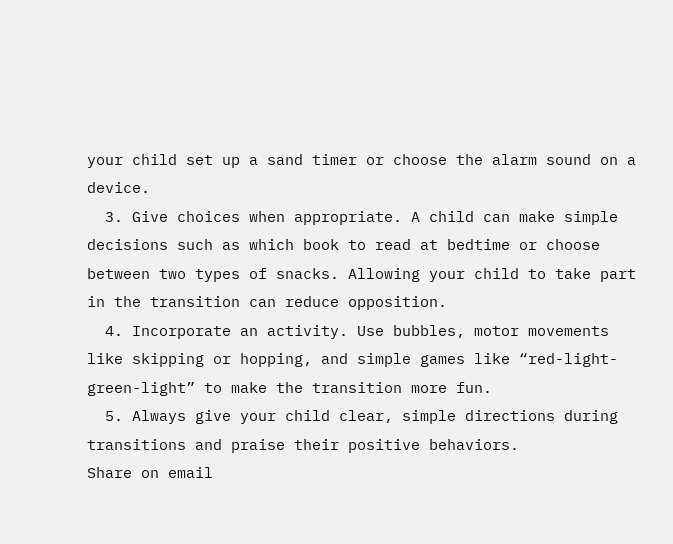your child set up a sand timer or choose the alarm sound on a device.
  3. Give choices when appropriate. A child can make simple decisions such as which book to read at bedtime or choose between two types of snacks. Allowing your child to take part in the transition can reduce opposition.
  4. Incorporate an activity. Use bubbles, motor movements like skipping or hopping, and simple games like “red-light-green-light” to make the transition more fun.
  5. Always give your child clear, simple directions during transitions and praise their positive behaviors.
Share on email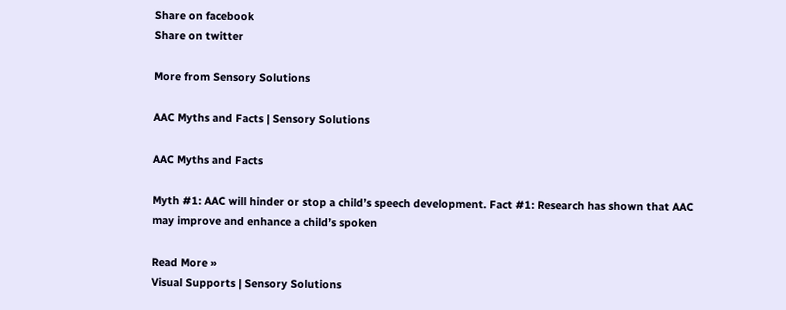Share on facebook
Share on twitter

More from Sensory Solutions

AAC Myths and Facts | Sensory Solutions

AAC Myths and Facts

Myth #1: AAC will hinder or stop a child’s speech development. Fact #1: Research has shown that AAC may improve and enhance a child’s spoken

Read More »
Visual Supports | Sensory Solutions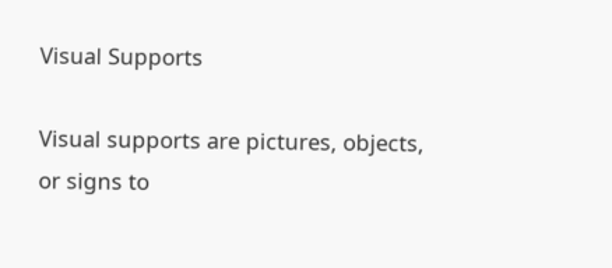Visual Supports

Visual supports are pictures, objects, or signs to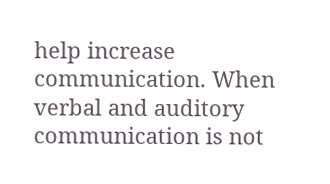help increase communication. When verbal and auditory communication is not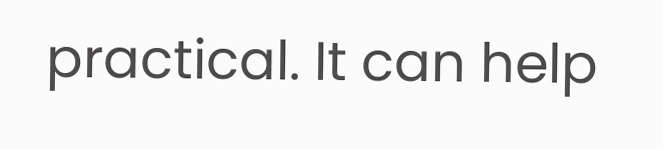practical. It can help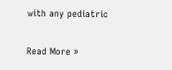with any pediatric

Read More »